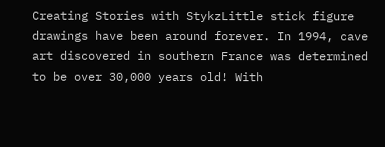Creating Stories with StykzLittle stick figure drawings have been around forever. In 1994, cave art discovered in southern France was determined to be over 30,000 years old! With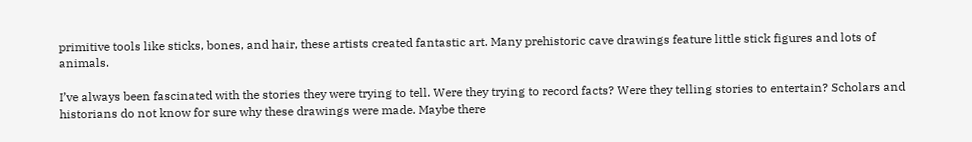primitive tools like sticks, bones, and hair, these artists created fantastic art. Many prehistoric cave drawings feature little stick figures and lots of animals.

I’ve always been fascinated with the stories they were trying to tell. Were they trying to record facts? Were they telling stories to entertain? Scholars and historians do not know for sure why these drawings were made. Maybe there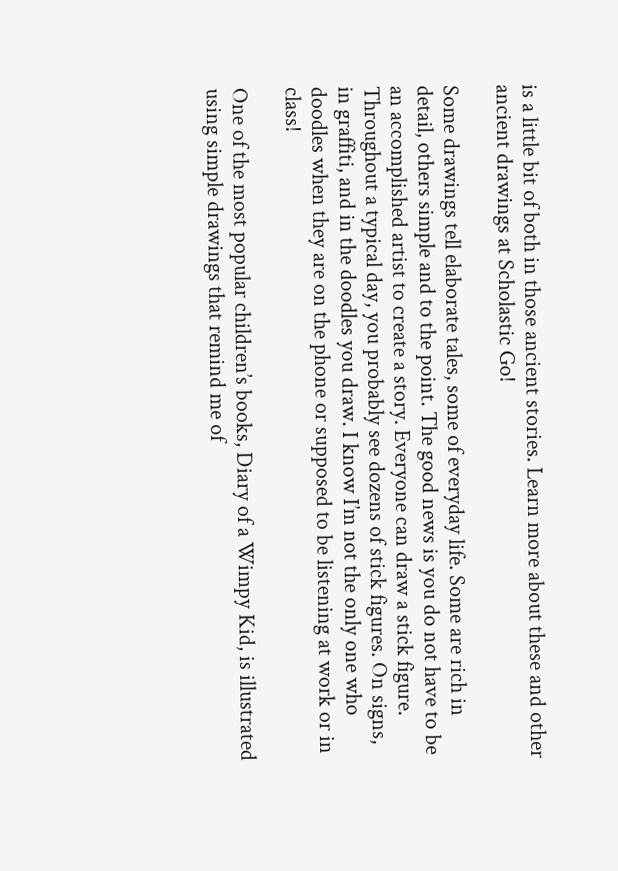is a little bit of both in those ancient stories. Learn more about these and other ancient drawings at Scholastic Go!

Some drawings tell elaborate tales, some of everyday life. Some are rich in detail, others simple and to the point. The good news is you do not have to be an accomplished artist to create a story. Everyone can draw a stick figure. Throughout a typical day, you probably see dozens of stick figures. On signs, in graffiti, and in the doodles you draw. I know I’m not the only one who doodles when they are on the phone or supposed to be listening at work or in class!

One of the most popular children’s books, Diary of a Wimpy Kid, is illustrated using simple drawings that remind me of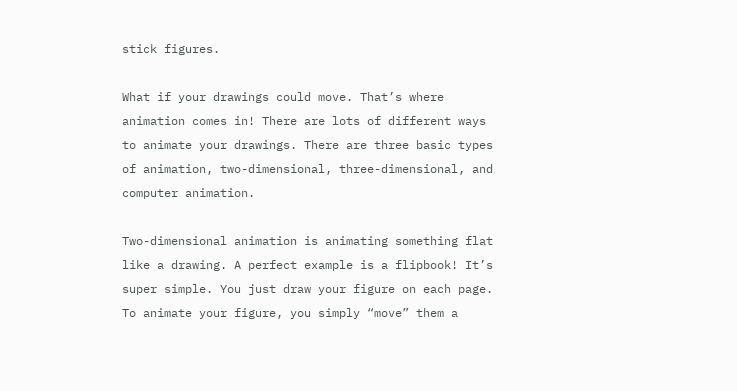stick figures.

What if your drawings could move. That’s where animation comes in! There are lots of different ways to animate your drawings. There are three basic types of animation, two-dimensional, three-dimensional, and computer animation.

Two-dimensional animation is animating something flat like a drawing. A perfect example is a flipbook! It’s super simple. You just draw your figure on each page. To animate your figure, you simply “move” them a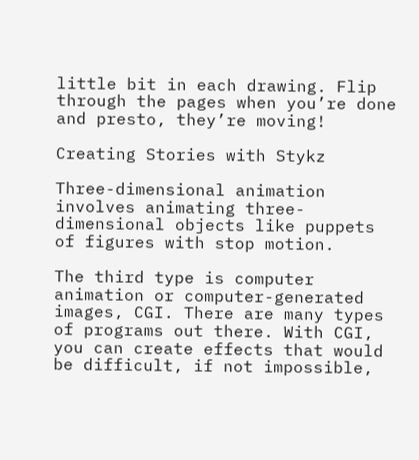little bit in each drawing. Flip through the pages when you’re done and presto, they’re moving!

Creating Stories with Stykz

Three-dimensional animation involves animating three-dimensional objects like puppets of figures with stop motion.

The third type is computer animation or computer-generated images, CGI. There are many types of programs out there. With CGI, you can create effects that would be difficult, if not impossible,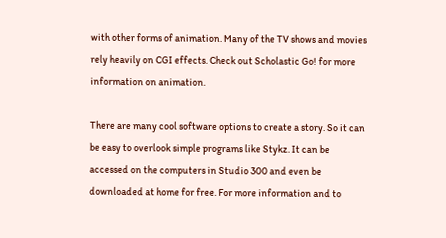with other forms of animation. Many of the TV shows and movies rely heavily on CGI effects. Check out Scholastic Go! for more information on animation.

There are many cool software options to create a story. So it can be easy to overlook simple programs like Stykz. It can be accessed on the computers in Studio 300 and even be downloaded at home for free. For more information and to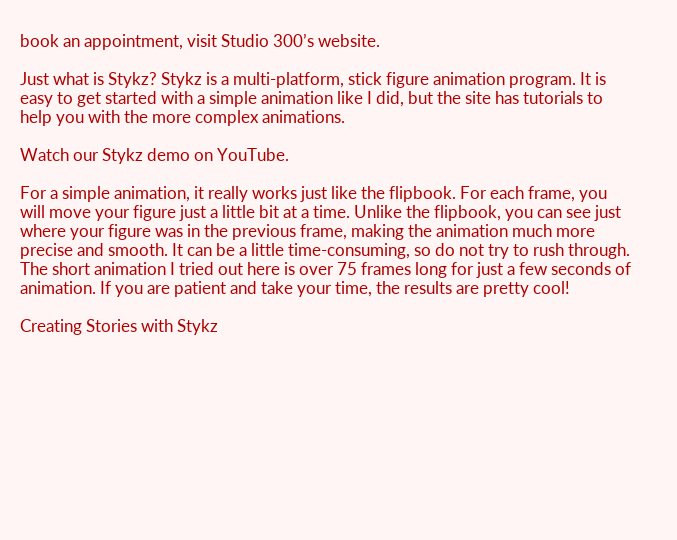book an appointment, visit Studio 300’s website.

Just what is Stykz? Stykz is a multi-platform, stick figure animation program. It is easy to get started with a simple animation like I did, but the site has tutorials to help you with the more complex animations.

Watch our Stykz demo on YouTube.

For a simple animation, it really works just like the flipbook. For each frame, you will move your figure just a little bit at a time. Unlike the flipbook, you can see just where your figure was in the previous frame, making the animation much more precise and smooth. It can be a little time-consuming, so do not try to rush through. The short animation I tried out here is over 75 frames long for just a few seconds of animation. If you are patient and take your time, the results are pretty cool!

Creating Stories with Stykz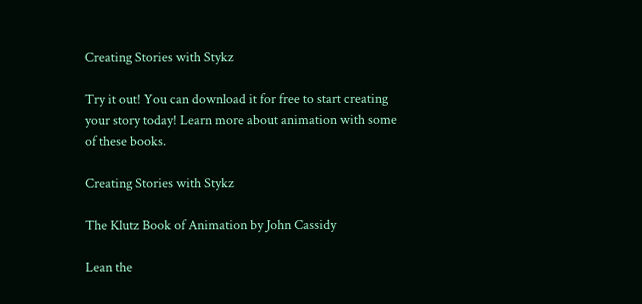Creating Stories with Stykz

Try it out! You can download it for free to start creating your story today! Learn more about animation with some of these books.

Creating Stories with Stykz

The Klutz Book of Animation by John Cassidy

Lean the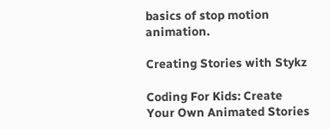basics of stop motion animation.

Creating Stories with Stykz

Coding For Kids: Create Your Own Animated Stories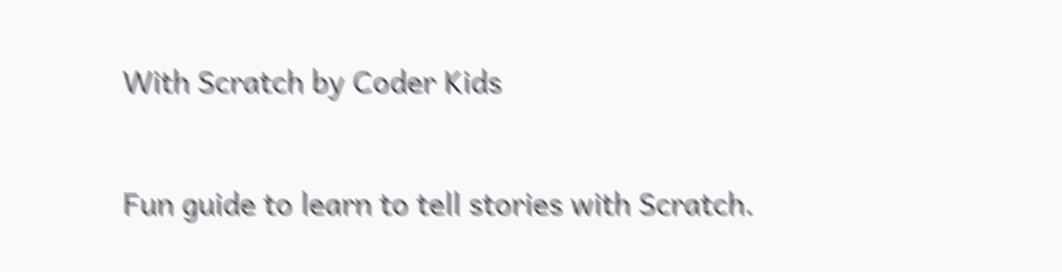With Scratch by Coder Kids

Fun guide to learn to tell stories with Scratch.